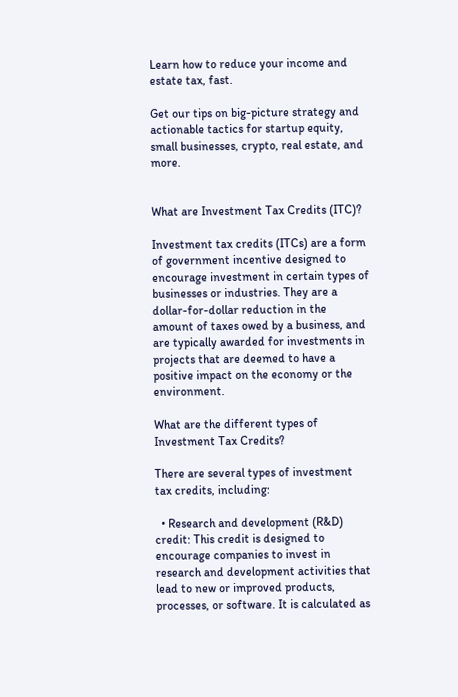Learn how to reduce your income and estate tax, fast.

Get our tips on big-picture strategy and actionable tactics for startup equity, small businesses, crypto, real estate, and more.


What are Investment Tax Credits (ITC)?

Investment tax credits (ITCs) are a form of government incentive designed to encourage investment in certain types of businesses or industries. They are a dollar-for-dollar reduction in the amount of taxes owed by a business, and are typically awarded for investments in projects that are deemed to have a positive impact on the economy or the environment.

What are the different types of Investment Tax Credits?

There are several types of investment tax credits, including:

  • Research and development (R&D) credit: This credit is designed to encourage companies to invest in research and development activities that lead to new or improved products, processes, or software. It is calculated as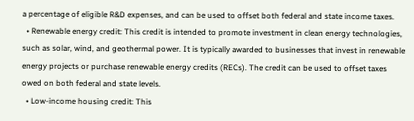a percentage of eligible R&D expenses, and can be used to offset both federal and state income taxes.
  • Renewable energy credit: This credit is intended to promote investment in clean energy technologies, such as solar, wind, and geothermal power. It is typically awarded to businesses that invest in renewable energy projects or purchase renewable energy credits (RECs). The credit can be used to offset taxes owed on both federal and state levels.
  • Low-income housing credit: This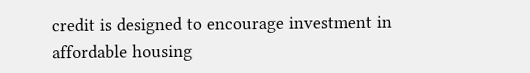credit is designed to encourage investment in affordable housing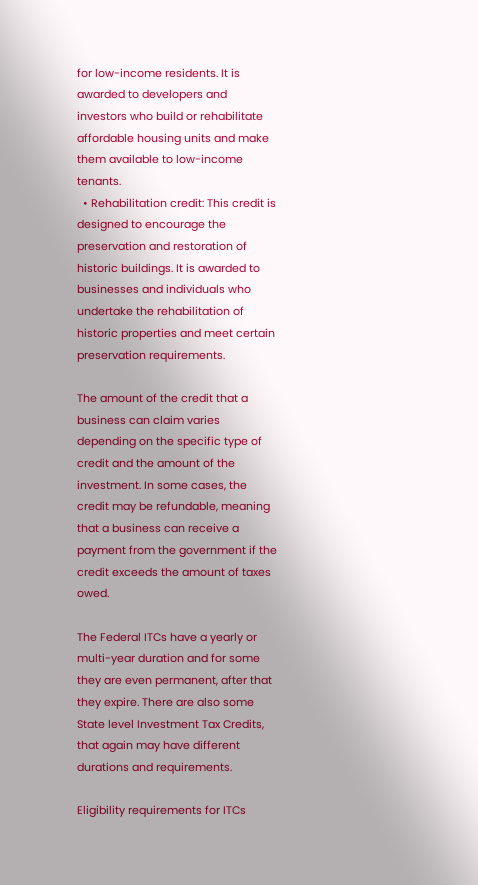for low-income residents. It is awarded to developers and investors who build or rehabilitate affordable housing units and make them available to low-income tenants.
  • Rehabilitation credit: This credit is designed to encourage the preservation and restoration of historic buildings. It is awarded to businesses and individuals who undertake the rehabilitation of historic properties and meet certain preservation requirements.

The amount of the credit that a business can claim varies depending on the specific type of credit and the amount of the investment. In some cases, the credit may be refundable, meaning that a business can receive a payment from the government if the credit exceeds the amount of taxes owed.

The Federal ITCs have a yearly or multi-year duration and for some they are even permanent, after that they expire. There are also some State level Investment Tax Credits, that again may have different durations and requirements.

Eligibility requirements for ITCs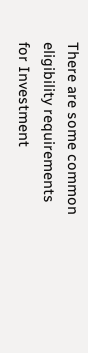There are some common eligibility requirements for Investment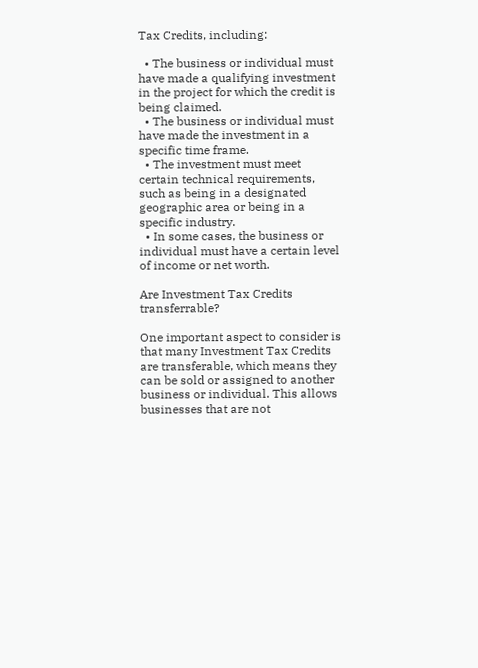Tax Credits, including:

  • The business or individual must have made a qualifying investment in the project for which the credit is being claimed.
  • The business or individual must have made the investment in a specific time frame.
  • The investment must meet certain technical requirements, such as being in a designated geographic area or being in a specific industry.
  • In some cases, the business or individual must have a certain level of income or net worth.

Are Investment Tax Credits transferrable?

One important aspect to consider is that many Investment Tax Credits are transferable, which means they can be sold or assigned to another business or individual. This allows businesses that are not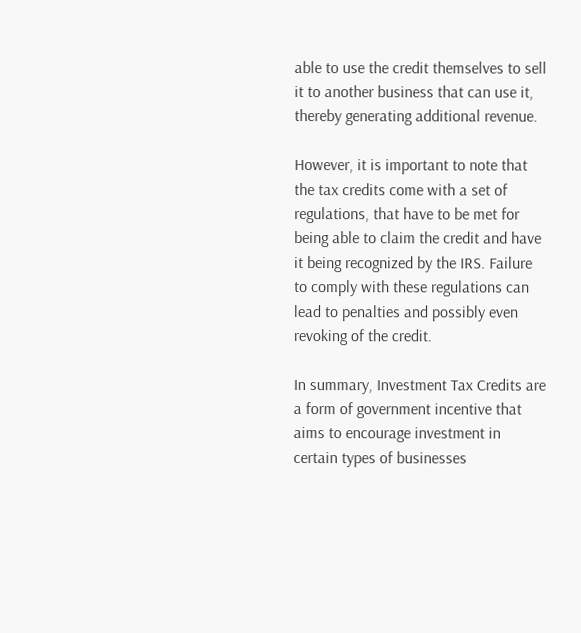able to use the credit themselves to sell it to another business that can use it, thereby generating additional revenue.

However, it is important to note that the tax credits come with a set of regulations, that have to be met for being able to claim the credit and have it being recognized by the IRS. Failure to comply with these regulations can lead to penalties and possibly even revoking of the credit.

In summary, Investment Tax Credits are a form of government incentive that aims to encourage investment in certain types of businesses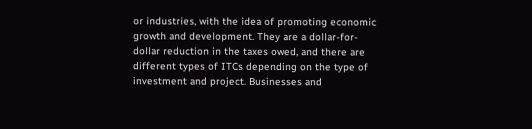or industries, with the idea of promoting economic growth and development. They are a dollar-for-dollar reduction in the taxes owed, and there are different types of ITCs depending on the type of investment and project. Businesses and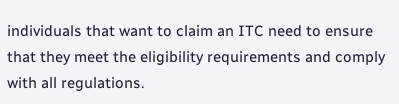individuals that want to claim an ITC need to ensure that they meet the eligibility requirements and comply with all regulations.